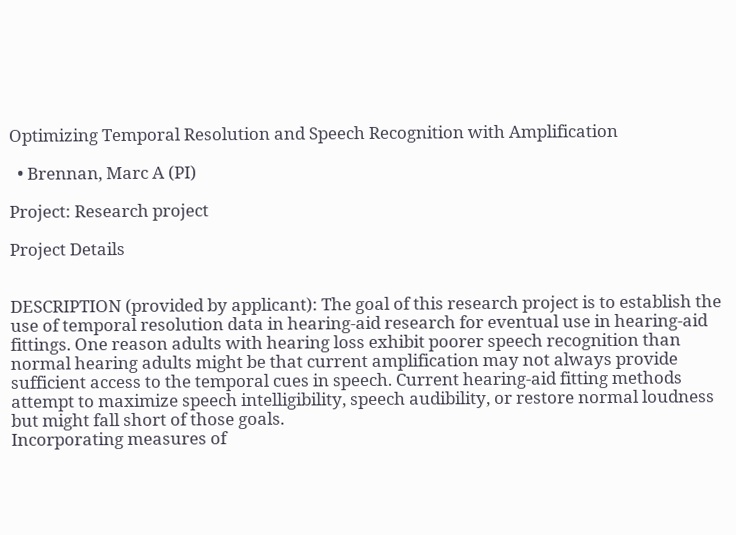Optimizing Temporal Resolution and Speech Recognition with Amplification

  • Brennan, Marc A (PI)

Project: Research project

Project Details


DESCRIPTION (provided by applicant): The goal of this research project is to establish the use of temporal resolution data in hearing-aid research for eventual use in hearing-aid fittings. One reason adults with hearing loss exhibit poorer speech recognition than normal hearing adults might be that current amplification may not always provide sufficient access to the temporal cues in speech. Current hearing-aid fitting methods attempt to maximize speech intelligibility, speech audibility, or restore normal loudness but might fall short of those goals.
Incorporating measures of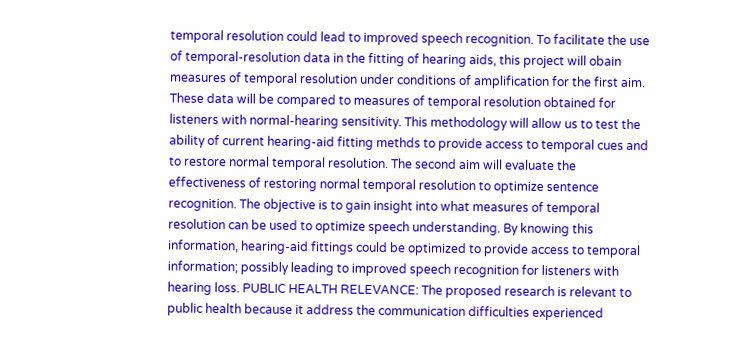temporal resolution could lead to improved speech recognition. To facilitate the use of temporal-resolution data in the fitting of hearing aids, this project will obain measures of temporal resolution under conditions of amplification for the first aim. These data will be compared to measures of temporal resolution obtained for listeners with normal-hearing sensitivity. This methodology will allow us to test the ability of current hearing-aid fitting methds to provide access to temporal cues and to restore normal temporal resolution. The second aim will evaluate the effectiveness of restoring normal temporal resolution to optimize sentence recognition. The objective is to gain insight into what measures of temporal resolution can be used to optimize speech understanding. By knowing this information, hearing-aid fittings could be optimized to provide access to temporal information; possibly leading to improved speech recognition for listeners with hearing loss. PUBLIC HEALTH RELEVANCE: The proposed research is relevant to public health because it address the communication difficulties experienced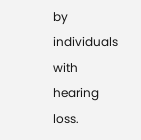by individuals with hearing loss.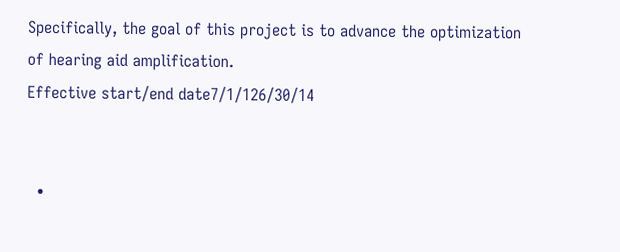Specifically, the goal of this project is to advance the optimization of hearing aid amplification.
Effective start/end date7/1/126/30/14


  •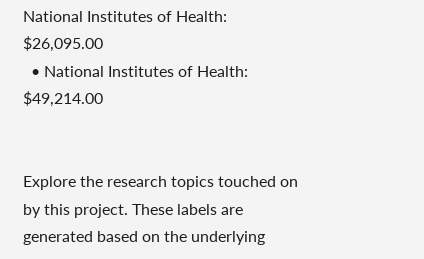National Institutes of Health: $26,095.00
  • National Institutes of Health: $49,214.00


Explore the research topics touched on by this project. These labels are generated based on the underlying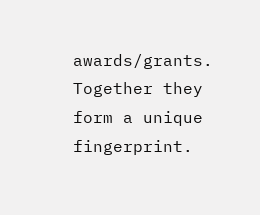awards/grants. Together they form a unique fingerprint.